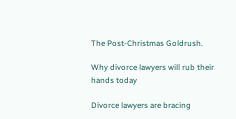The Post-Christmas Goldrush.

Why divorce lawyers will rub their hands today

Divorce lawyers are bracing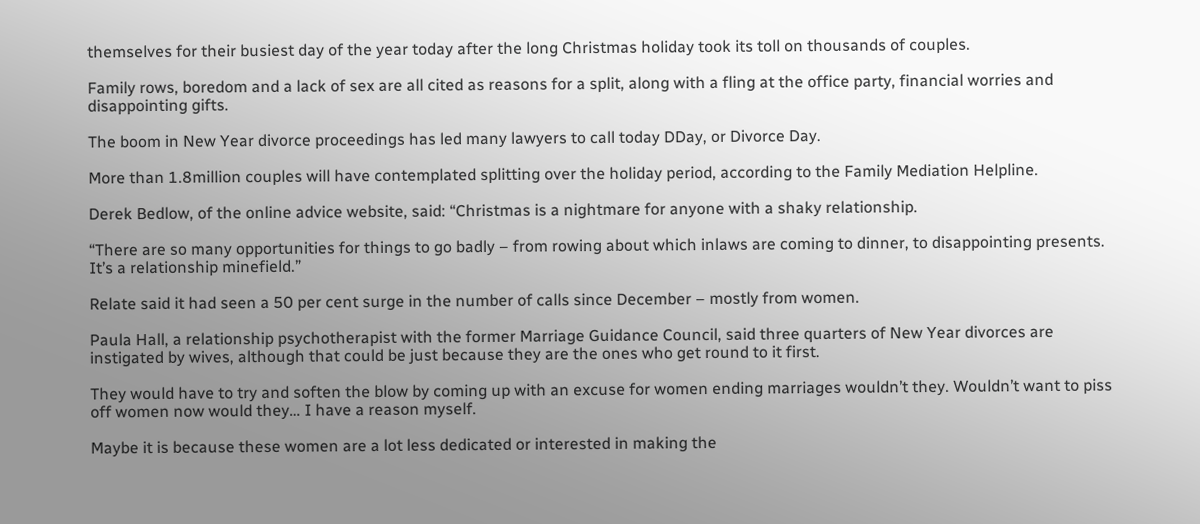themselves for their busiest day of the year today after the long Christmas holiday took its toll on thousands of couples.

Family rows, boredom and a lack of sex are all cited as reasons for a split, along with a fling at the office party, financial worries and disappointing gifts.

The boom in New Year divorce proceedings has led many lawyers to call today DDay, or Divorce Day.

More than 1.8million couples will have contemplated splitting over the holiday period, according to the Family Mediation Helpline.

Derek Bedlow, of the online advice website, said: “Christmas is a nightmare for anyone with a shaky relationship.

“There are so many opportunities for things to go badly – from rowing about which inlaws are coming to dinner, to disappointing presents. It’s a relationship minefield.”

Relate said it had seen a 50 per cent surge in the number of calls since December – mostly from women.

Paula Hall, a relationship psychotherapist with the former Marriage Guidance Council, said three quarters of New Year divorces are instigated by wives, although that could be just because they are the ones who get round to it first.

They would have to try and soften the blow by coming up with an excuse for women ending marriages wouldn’t they. Wouldn’t want to piss off women now would they… I have a reason myself.

Maybe it is because these women are a lot less dedicated or interested in making the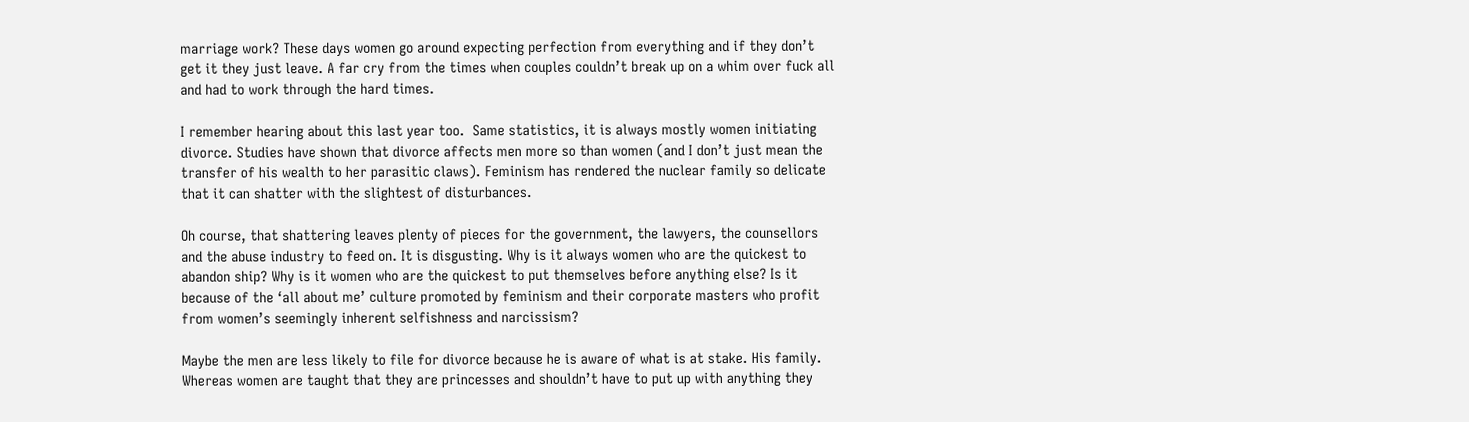marriage work? These days women go around expecting perfection from everything and if they don’t get it they just leave. A far cry from the times when couples couldn’t break up on a whim over fuck all and had to work through the hard times.

I remember hearing about this last year too.  Same statistics, it is always mostly women initiating divorce. Studies have shown that divorce affects men more so than women (and I don’t just mean the transfer of his wealth to her parasitic claws). Feminism has rendered the nuclear family so delicate that it can shatter with the slightest of disturbances.

Oh course, that shattering leaves plenty of pieces for the government, the lawyers, the counsellors and the abuse industry to feed on. It is disgusting. Why is it always women who are the quickest to abandon ship? Why is it women who are the quickest to put themselves before anything else? Is it because of the ‘all about me’ culture promoted by feminism and their corporate masters who profit from women’s seemingly inherent selfishness and narcissism?

Maybe the men are less likely to file for divorce because he is aware of what is at stake. His family. Whereas women are taught that they are princesses and shouldn’t have to put up with anything they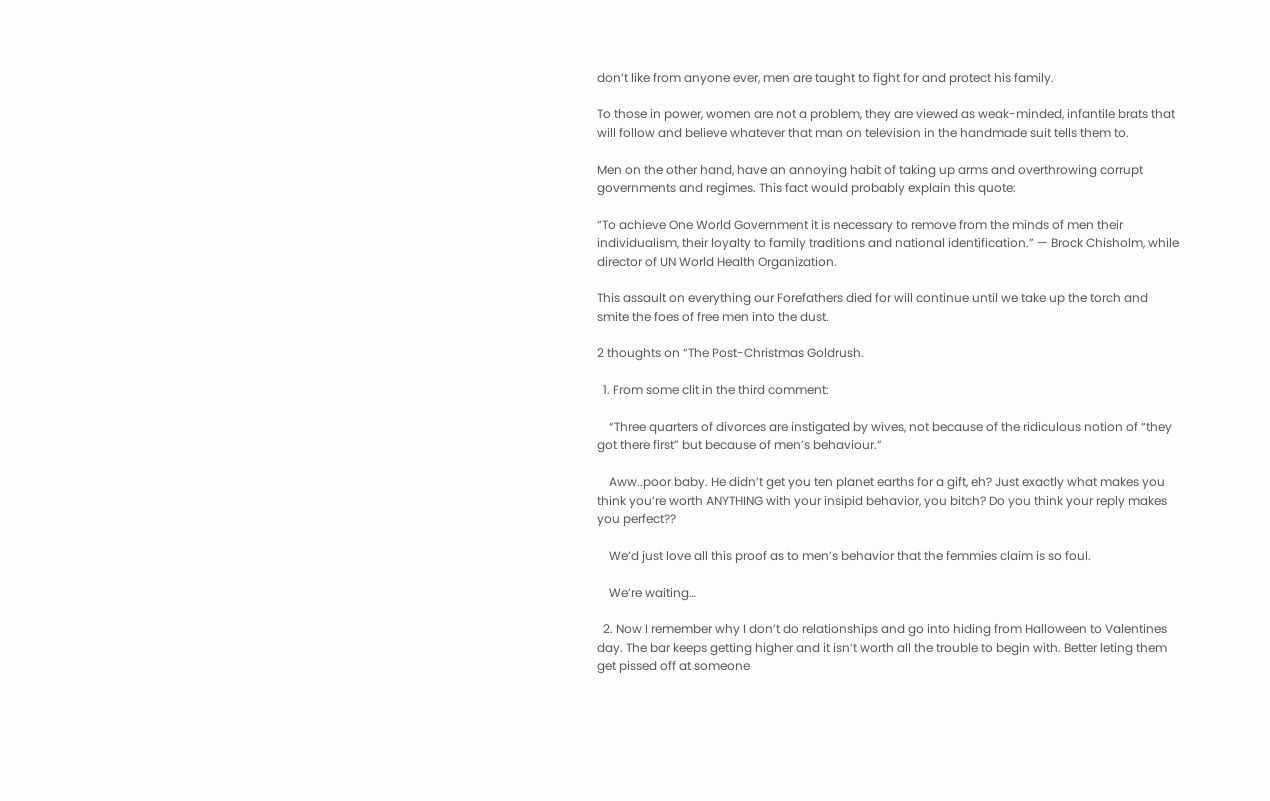don’t like from anyone ever, men are taught to fight for and protect his family.

To those in power, women are not a problem, they are viewed as weak-minded, infantile brats that will follow and believe whatever that man on television in the handmade suit tells them to.

Men on the other hand, have an annoying habit of taking up arms and overthrowing corrupt governments and regimes. This fact would probably explain this quote:

“To achieve One World Government it is necessary to remove from the minds of men their individualism, their loyalty to family traditions and national identification.” — Brock Chisholm, while director of UN World Health Organization.

This assault on everything our Forefathers died for will continue until we take up the torch and smite the foes of free men into the dust.

2 thoughts on “The Post-Christmas Goldrush.

  1. From some clit in the third comment:

    “Three quarters of divorces are instigated by wives, not because of the ridiculous notion of “they got there first” but because of men’s behaviour.”

    Aww..poor baby. He didn’t get you ten planet earths for a gift, eh? Just exactly what makes you think you’re worth ANYTHING with your insipid behavior, you bitch? Do you think your reply makes you perfect??

    We’d just love all this proof as to men’s behavior that the femmies claim is so foul.

    We’re waiting…

  2. Now I remember why I don’t do relationships and go into hiding from Halloween to Valentines day. The bar keeps getting higher and it isn’t worth all the trouble to begin with. Better leting them get pissed off at someone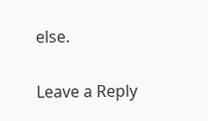else.

Leave a Reply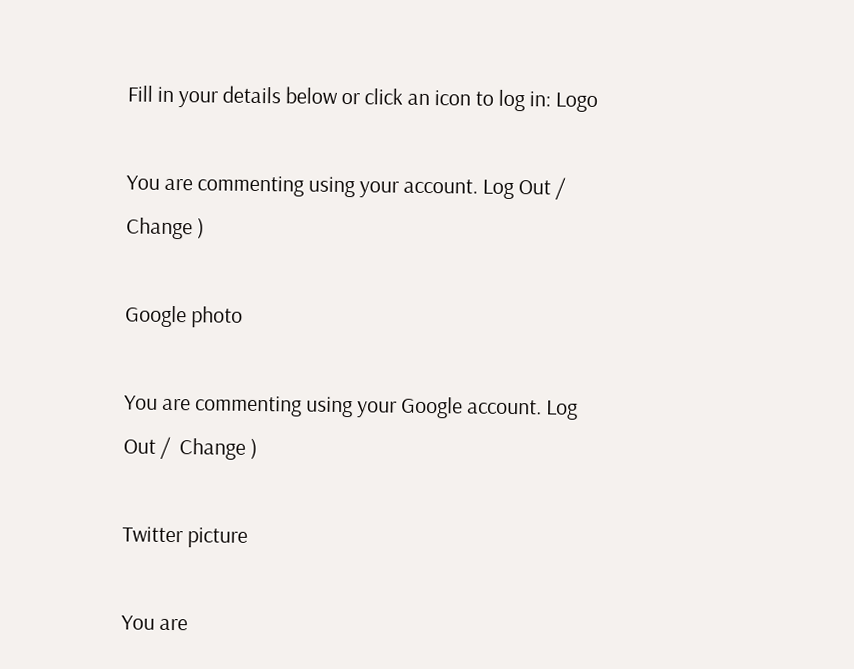Fill in your details below or click an icon to log in: Logo

You are commenting using your account. Log Out /  Change )

Google photo

You are commenting using your Google account. Log Out /  Change )

Twitter picture

You are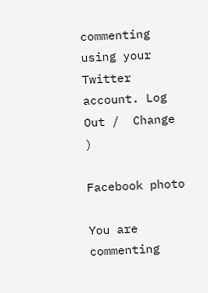commenting using your Twitter account. Log Out /  Change )

Facebook photo

You are commenting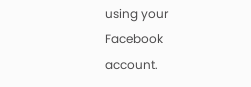using your Facebook account.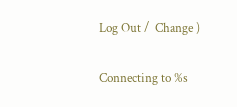Log Out /  Change )

Connecting to %s